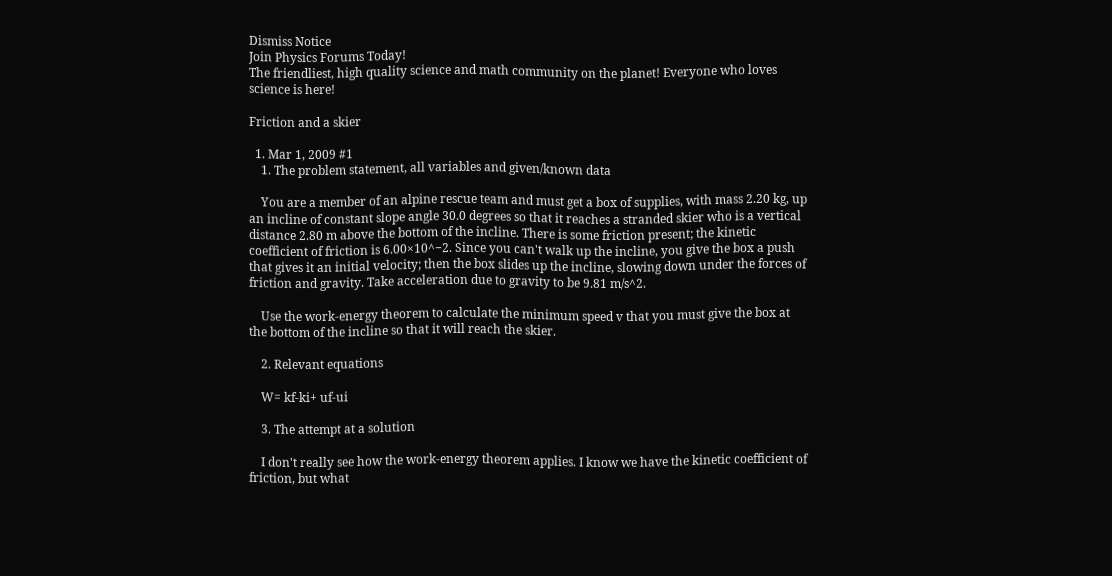Dismiss Notice
Join Physics Forums Today!
The friendliest, high quality science and math community on the planet! Everyone who loves science is here!

Friction and a skier

  1. Mar 1, 2009 #1
    1. The problem statement, all variables and given/known data

    You are a member of an alpine rescue team and must get a box of supplies, with mass 2.20 kg, up an incline of constant slope angle 30.0 degrees so that it reaches a stranded skier who is a vertical distance 2.80 m above the bottom of the incline. There is some friction present; the kinetic coefficient of friction is 6.00×10^−2. Since you can't walk up the incline, you give the box a push that gives it an initial velocity; then the box slides up the incline, slowing down under the forces of friction and gravity. Take acceleration due to gravity to be 9.81 m/s^2.

    Use the work-energy theorem to calculate the minimum speed v that you must give the box at the bottom of the incline so that it will reach the skier.

    2. Relevant equations

    W= kf-ki+ uf-ui

    3. The attempt at a solution

    I don't really see how the work-energy theorem applies. I know we have the kinetic coefficient of friction, but what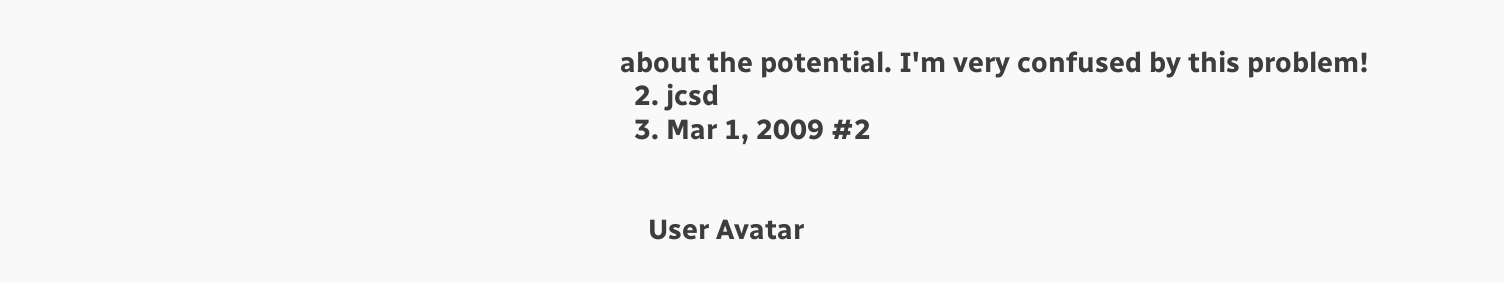about the potential. I'm very confused by this problem!
  2. jcsd
  3. Mar 1, 2009 #2


    User Avatar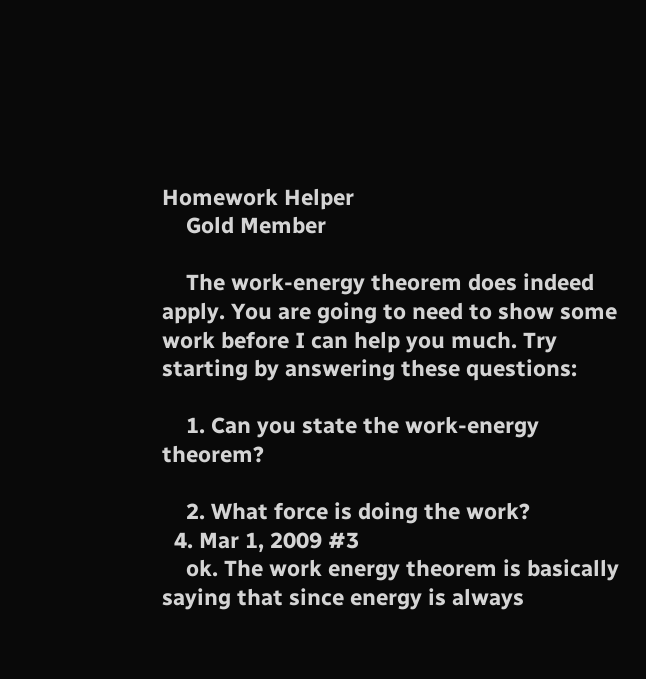Homework Helper
    Gold Member

    The work-energy theorem does indeed apply. You are going to need to show some work before I can help you much. Try starting by answering these questions:

    1. Can you state the work-energy theorem?

    2. What force is doing the work?
  4. Mar 1, 2009 #3
    ok. The work energy theorem is basically saying that since energy is always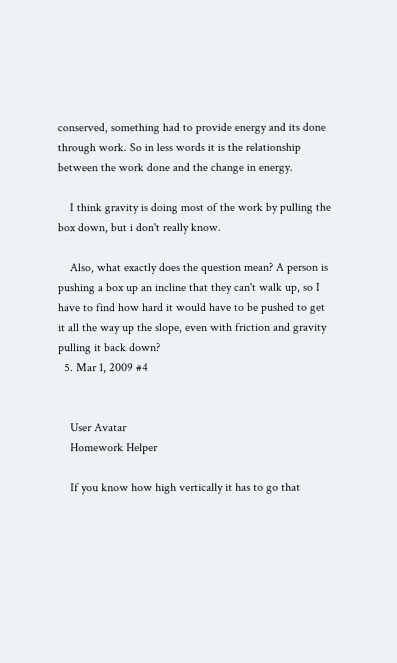conserved, something had to provide energy and its done through work. So in less words it is the relationship between the work done and the change in energy.

    I think gravity is doing most of the work by pulling the box down, but i don't really know.

    Also, what exactly does the question mean? A person is pushing a box up an incline that they can't walk up, so I have to find how hard it would have to be pushed to get it all the way up the slope, even with friction and gravity pulling it back down?
  5. Mar 1, 2009 #4


    User Avatar
    Homework Helper

    If you know how high vertically it has to go that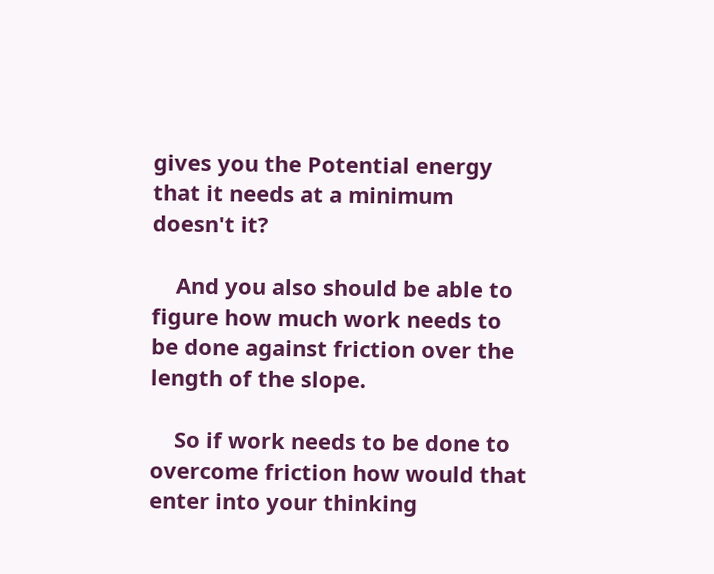gives you the Potential energy that it needs at a minimum doesn't it?

    And you also should be able to figure how much work needs to be done against friction over the length of the slope.

    So if work needs to be done to overcome friction how would that enter into your thinking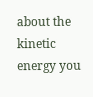about the kinetic energy you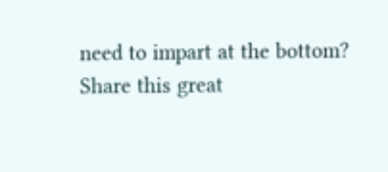need to impart at the bottom?
Share this great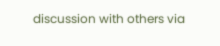discussion with others via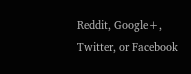Reddit, Google+, Twitter, or Facebook